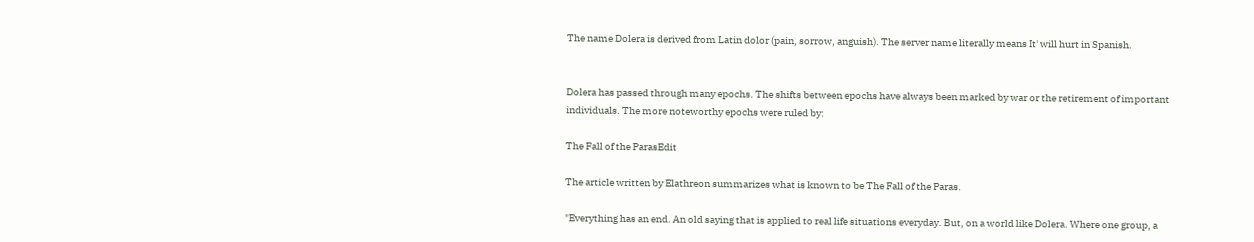The name Dolera is derived from Latin dolor (pain, sorrow, anguish). The server name literally means It' will hurt in Spanish.


Dolera has passed through many epochs. The shifts between epochs have always been marked by war or the retirement of important individuals. The more noteworthy epochs were ruled by:

The Fall of the ParasEdit

The article written by Elathreon summarizes what is known to be The Fall of the Paras.

"Everything has an end. An old saying that is applied to real life situations everyday. But, on a world like Dolera. Where one group, a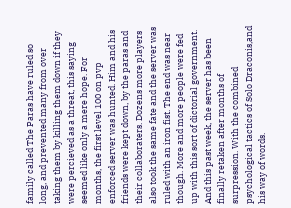family called The Paras have ruled so long, and prevented many from over taking them by killing them down if they were percieved as a threat, this saying seemed like only a mere hope. For months, the first level 100 on pvp enforced server was hunted. Him and his friends were kept down, by the paras and their collaboraters. Dozens more players also took the same fate and the server was ruled with an iron fist. The end was near though. More and more people were fed up with this sort of dictorial government. And this past week, the server has been finally retaken after months of surpression. With the combined psychological tactics of Solo Draconis,and his way of words.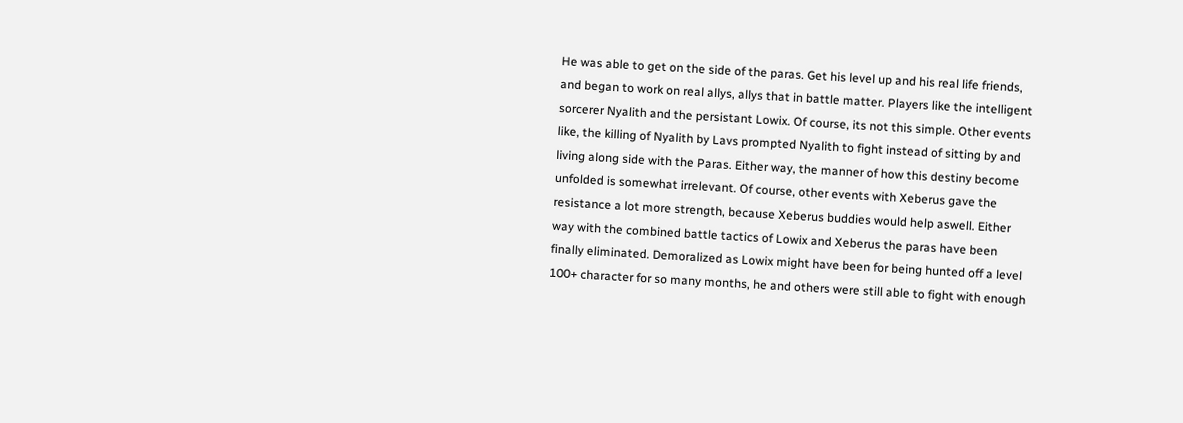He was able to get on the side of the paras. Get his level up and his real life friends, and began to work on real allys, allys that in battle matter. Players like the intelligent sorcerer Nyalith and the persistant Lowix. Of course, its not this simple. Other events like, the killing of Nyalith by Lavs prompted Nyalith to fight instead of sitting by and living along side with the Paras. Either way, the manner of how this destiny become unfolded is somewhat irrelevant. Of course, other events with Xeberus gave the resistance a lot more strength, because Xeberus buddies would help aswell. Either way with the combined battle tactics of Lowix and Xeberus the paras have been finally eliminated. Demoralized as Lowix might have been for being hunted off a level 100+ character for so many months, he and others were still able to fight with enough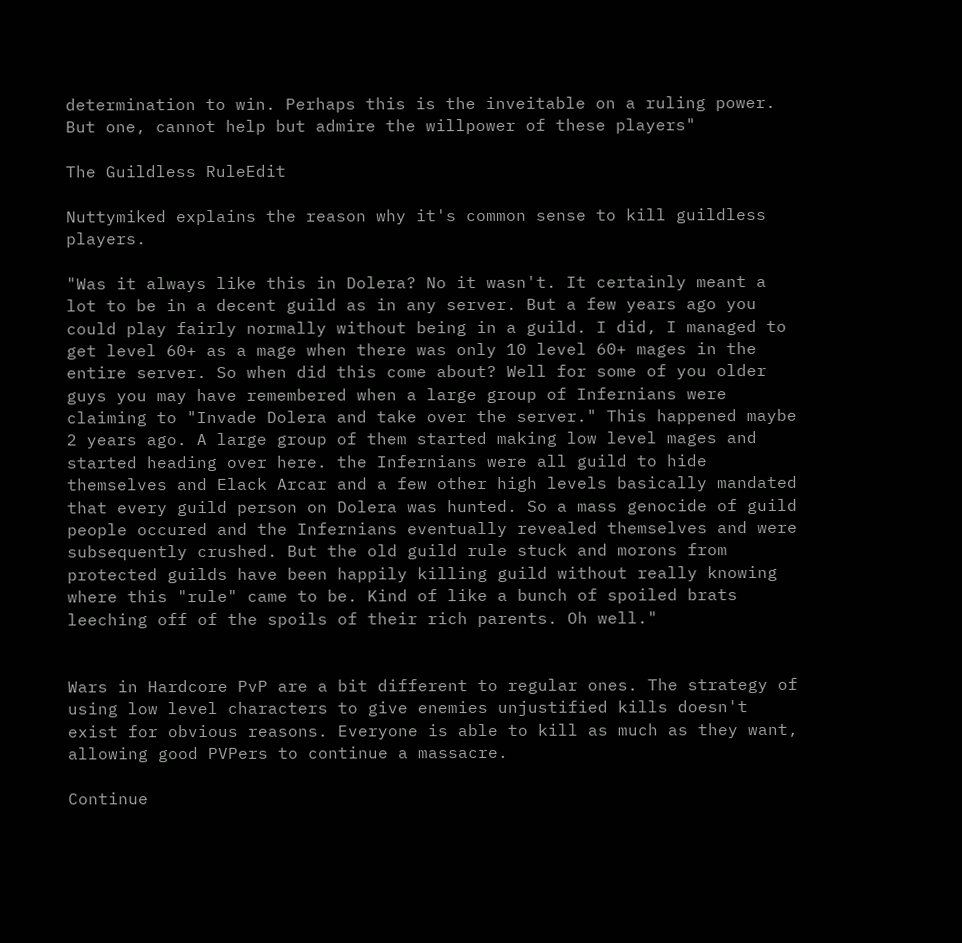determination to win. Perhaps this is the inveitable on a ruling power. But one, cannot help but admire the willpower of these players"

The Guildless RuleEdit

Nuttymiked explains the reason why it's common sense to kill guildless players.

"Was it always like this in Dolera? No it wasn't. It certainly meant a lot to be in a decent guild as in any server. But a few years ago you could play fairly normally without being in a guild. I did, I managed to get level 60+ as a mage when there was only 10 level 60+ mages in the entire server. So when did this come about? Well for some of you older guys you may have remembered when a large group of Infernians were claiming to "Invade Dolera and take over the server." This happened maybe 2 years ago. A large group of them started making low level mages and started heading over here. the Infernians were all guild to hide themselves and Elack Arcar and a few other high levels basically mandated that every guild person on Dolera was hunted. So a mass genocide of guild people occured and the Infernians eventually revealed themselves and were subsequently crushed. But the old guild rule stuck and morons from protected guilds have been happily killing guild without really knowing where this "rule" came to be. Kind of like a bunch of spoiled brats leeching off of the spoils of their rich parents. Oh well."


Wars in Hardcore PvP are a bit different to regular ones. The strategy of using low level characters to give enemies unjustified kills doesn't exist for obvious reasons. Everyone is able to kill as much as they want, allowing good PVPers to continue a massacre.

Continue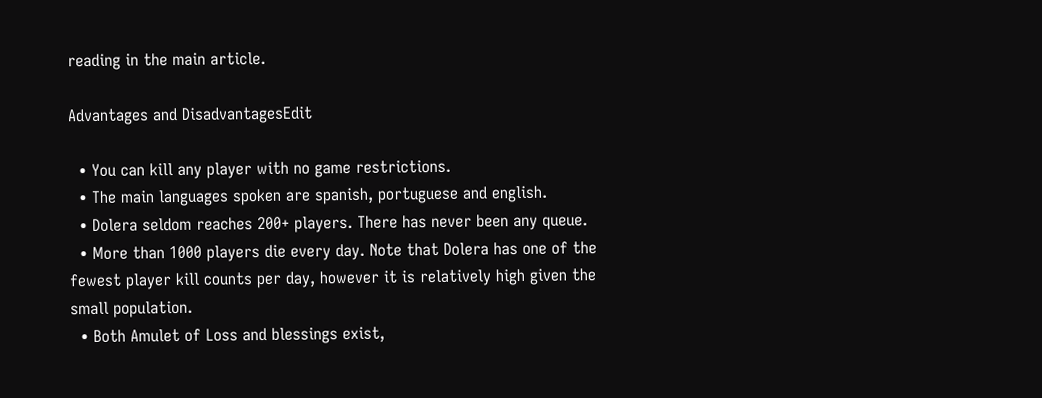reading in the main article.

Advantages and DisadvantagesEdit

  • You can kill any player with no game restrictions.
  • The main languages spoken are spanish, portuguese and english.
  • Dolera seldom reaches 200+ players. There has never been any queue.
  • More than 1000 players die every day. Note that Dolera has one of the fewest player kill counts per day, however it is relatively high given the small population.
  • Both Amulet of Loss and blessings exist,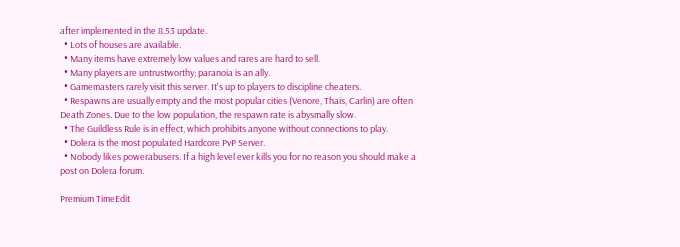after implemented in the 8.53 update.
  • Lots of houses are available.
  • Many items have extremely low values and rares are hard to sell.
  • Many players are untrustworthy; paranoia is an ally.
  • Gamemasters rarely visit this server. It's up to players to discipline cheaters.
  • Respawns are usually empty and the most popular cities (Venore, Thais, Carlin) are often Death Zones. Due to the low population, the respawn rate is abysmally slow.
  • The Guildless Rule is in effect, which prohibits anyone without connections to play.
  • Dolera is the most populated Hardcore PvP Server.
  • Nobody likes powerabusers. If a high level ever kills you for no reason you should make a post on Dolera forum.

Premium TimeEdit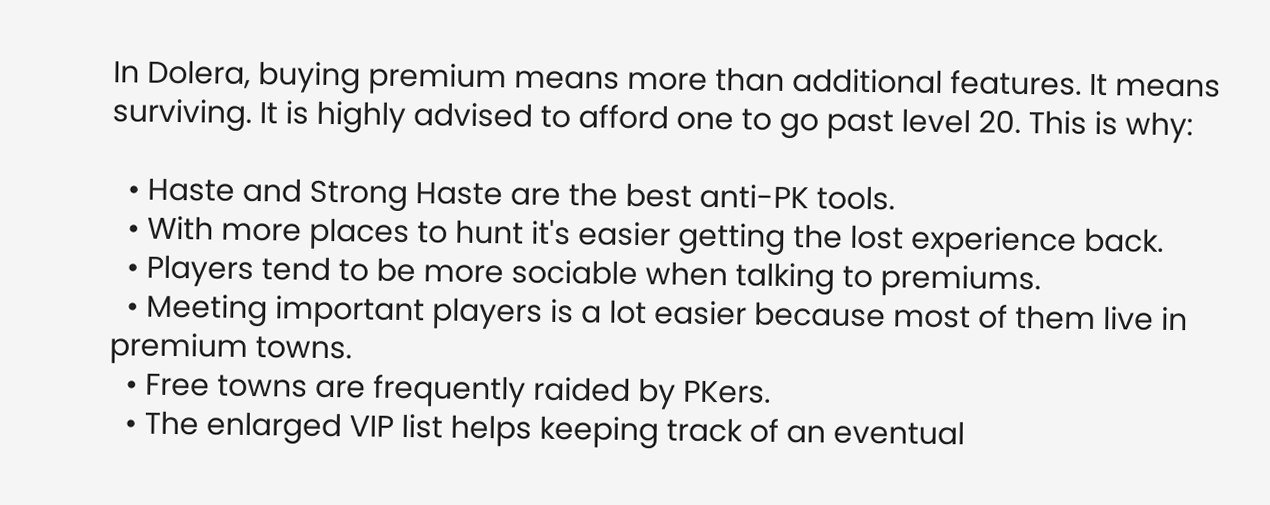In Dolera, buying premium means more than additional features. It means surviving. It is highly advised to afford one to go past level 20. This is why:

  • Haste and Strong Haste are the best anti-PK tools.
  • With more places to hunt it's easier getting the lost experience back.
  • Players tend to be more sociable when talking to premiums.
  • Meeting important players is a lot easier because most of them live in premium towns.
  • Free towns are frequently raided by PKers.
  • The enlarged VIP list helps keeping track of an eventual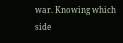war. Knowing which side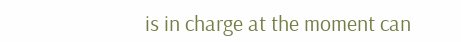is in charge at the moment can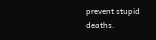prevent stupid deaths.